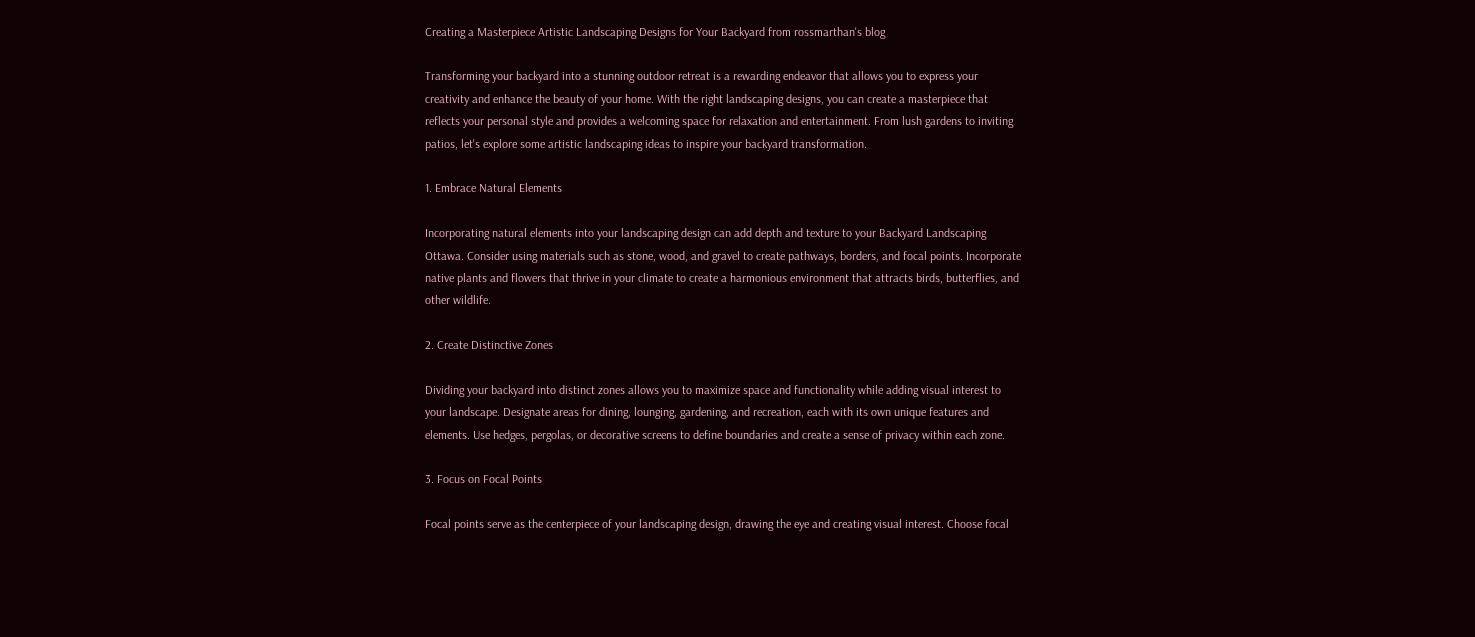Creating a Masterpiece Artistic Landscaping Designs for Your Backyard from rossmarthan's blog

Transforming your backyard into a stunning outdoor retreat is a rewarding endeavor that allows you to express your creativity and enhance the beauty of your home. With the right landscaping designs, you can create a masterpiece that reflects your personal style and provides a welcoming space for relaxation and entertainment. From lush gardens to inviting patios, let's explore some artistic landscaping ideas to inspire your backyard transformation.

1. Embrace Natural Elements

Incorporating natural elements into your landscaping design can add depth and texture to your Backyard Landscaping Ottawa. Consider using materials such as stone, wood, and gravel to create pathways, borders, and focal points. Incorporate native plants and flowers that thrive in your climate to create a harmonious environment that attracts birds, butterflies, and other wildlife.

2. Create Distinctive Zones

Dividing your backyard into distinct zones allows you to maximize space and functionality while adding visual interest to your landscape. Designate areas for dining, lounging, gardening, and recreation, each with its own unique features and elements. Use hedges, pergolas, or decorative screens to define boundaries and create a sense of privacy within each zone.

3. Focus on Focal Points

Focal points serve as the centerpiece of your landscaping design, drawing the eye and creating visual interest. Choose focal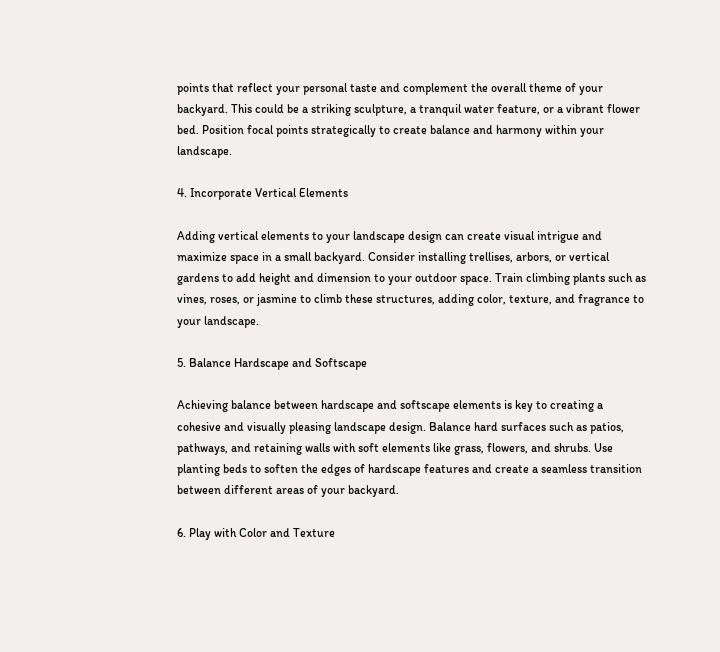points that reflect your personal taste and complement the overall theme of your backyard. This could be a striking sculpture, a tranquil water feature, or a vibrant flower bed. Position focal points strategically to create balance and harmony within your landscape.

4. Incorporate Vertical Elements

Adding vertical elements to your landscape design can create visual intrigue and maximize space in a small backyard. Consider installing trellises, arbors, or vertical gardens to add height and dimension to your outdoor space. Train climbing plants such as vines, roses, or jasmine to climb these structures, adding color, texture, and fragrance to your landscape.

5. Balance Hardscape and Softscape

Achieving balance between hardscape and softscape elements is key to creating a cohesive and visually pleasing landscape design. Balance hard surfaces such as patios, pathways, and retaining walls with soft elements like grass, flowers, and shrubs. Use planting beds to soften the edges of hardscape features and create a seamless transition between different areas of your backyard.

6. Play with Color and Texture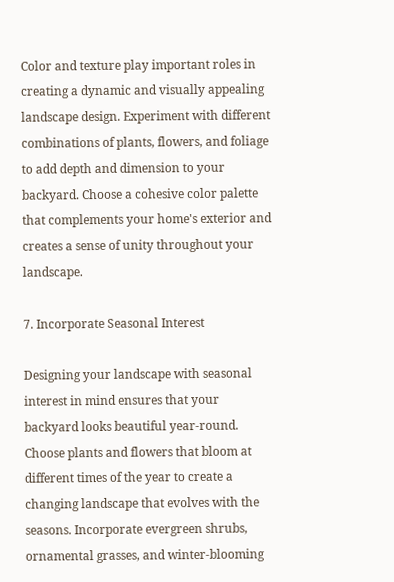Color and texture play important roles in creating a dynamic and visually appealing landscape design. Experiment with different combinations of plants, flowers, and foliage to add depth and dimension to your backyard. Choose a cohesive color palette that complements your home's exterior and creates a sense of unity throughout your landscape.

7. Incorporate Seasonal Interest

Designing your landscape with seasonal interest in mind ensures that your backyard looks beautiful year-round. Choose plants and flowers that bloom at different times of the year to create a changing landscape that evolves with the seasons. Incorporate evergreen shrubs, ornamental grasses, and winter-blooming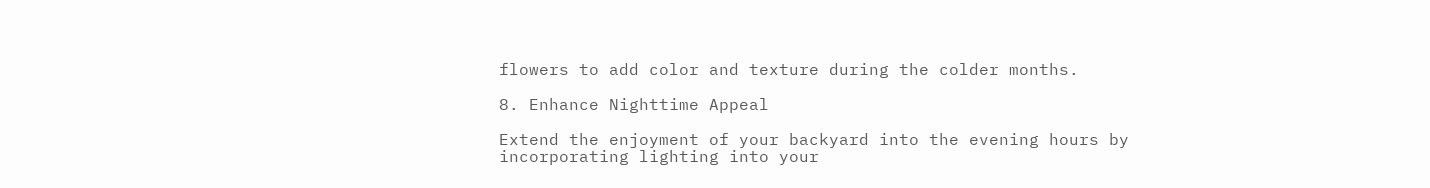flowers to add color and texture during the colder months.

8. Enhance Nighttime Appeal

Extend the enjoyment of your backyard into the evening hours by incorporating lighting into your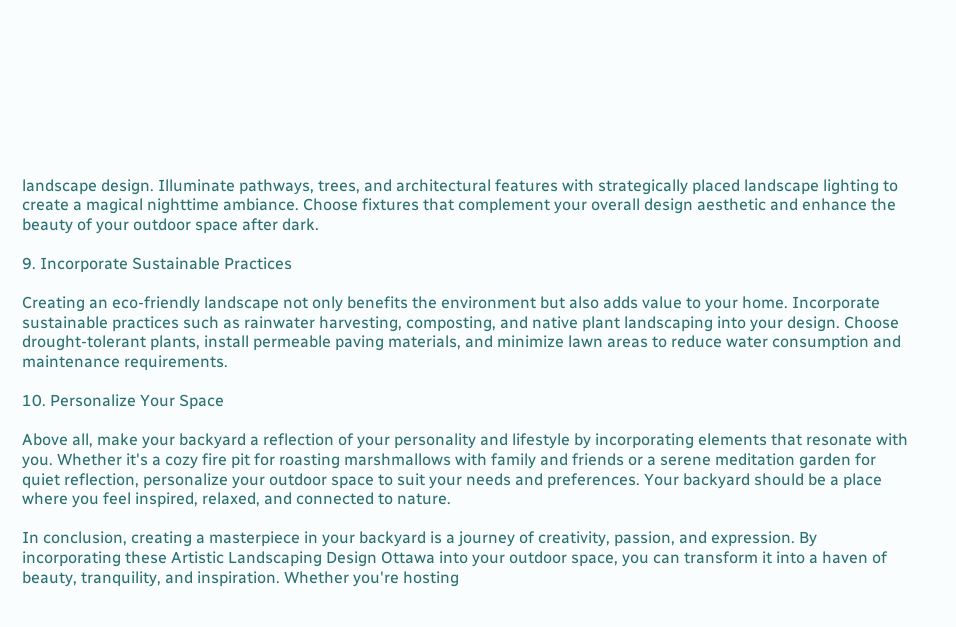landscape design. Illuminate pathways, trees, and architectural features with strategically placed landscape lighting to create a magical nighttime ambiance. Choose fixtures that complement your overall design aesthetic and enhance the beauty of your outdoor space after dark.

9. Incorporate Sustainable Practices

Creating an eco-friendly landscape not only benefits the environment but also adds value to your home. Incorporate sustainable practices such as rainwater harvesting, composting, and native plant landscaping into your design. Choose drought-tolerant plants, install permeable paving materials, and minimize lawn areas to reduce water consumption and maintenance requirements.

10. Personalize Your Space

Above all, make your backyard a reflection of your personality and lifestyle by incorporating elements that resonate with you. Whether it's a cozy fire pit for roasting marshmallows with family and friends or a serene meditation garden for quiet reflection, personalize your outdoor space to suit your needs and preferences. Your backyard should be a place where you feel inspired, relaxed, and connected to nature.

In conclusion, creating a masterpiece in your backyard is a journey of creativity, passion, and expression. By incorporating these Artistic Landscaping Design Ottawa into your outdoor space, you can transform it into a haven of beauty, tranquility, and inspiration. Whether you're hosting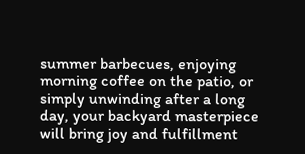summer barbecues, enjoying morning coffee on the patio, or simply unwinding after a long day, your backyard masterpiece will bring joy and fulfillment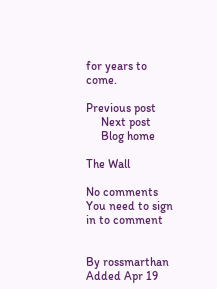for years to come.

Previous post
     Next post
     Blog home

The Wall

No comments
You need to sign in to comment


By rossmarthan
Added Apr 19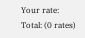Your rate:
Total: (0 rates)